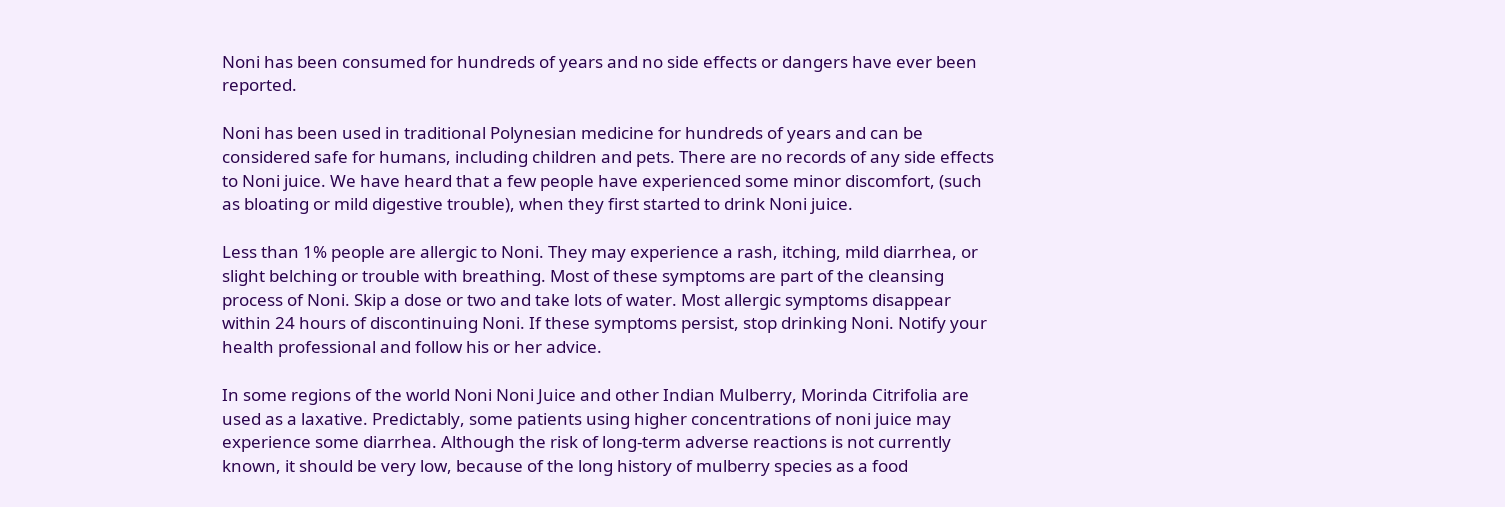Noni has been consumed for hundreds of years and no side effects or dangers have ever been reported.

Noni has been used in traditional Polynesian medicine for hundreds of years and can be considered safe for humans, including children and pets. There are no records of any side effects to Noni juice. We have heard that a few people have experienced some minor discomfort, (such as bloating or mild digestive trouble), when they first started to drink Noni juice.

Less than 1% people are allergic to Noni. They may experience a rash, itching, mild diarrhea, or slight belching or trouble with breathing. Most of these symptoms are part of the cleansing process of Noni. Skip a dose or two and take lots of water. Most allergic symptoms disappear within 24 hours of discontinuing Noni. If these symptoms persist, stop drinking Noni. Notify your health professional and follow his or her advice.

In some regions of the world Noni Noni Juice and other Indian Mulberry, Morinda Citrifolia are used as a laxative. Predictably, some patients using higher concentrations of noni juice may experience some diarrhea. Although the risk of long-term adverse reactions is not currently known, it should be very low, because of the long history of mulberry species as a food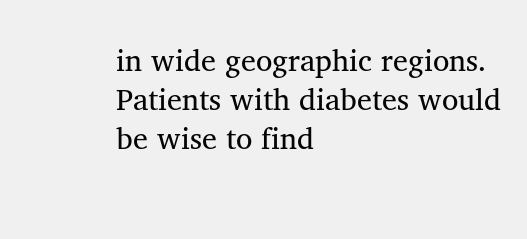in wide geographic regions. Patients with diabetes would be wise to find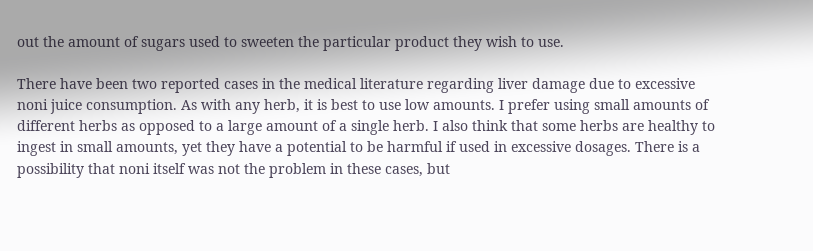out the amount of sugars used to sweeten the particular product they wish to use.

There have been two reported cases in the medical literature regarding liver damage due to excessive noni juice consumption. As with any herb, it is best to use low amounts. I prefer using small amounts of different herbs as opposed to a large amount of a single herb. I also think that some herbs are healthy to ingest in small amounts, yet they have a potential to be harmful if used in excessive dosages. There is a possibility that noni itself was not the problem in these cases, but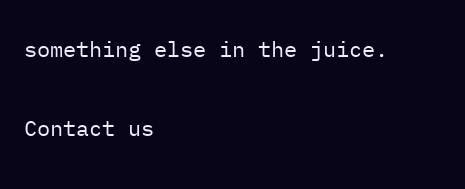something else in the juice.

Contact us